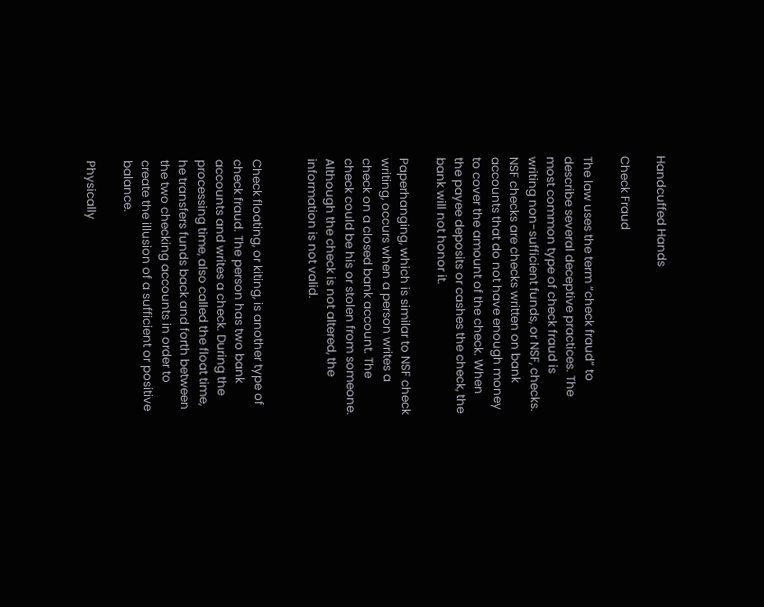Handcuffed Hands

Check Fraud

The law uses the term “check fraud” to describe several deceptive practices. The most common type of check fraud is writing non-sufficient funds, or NSF, checks. NSF checks are checks written on bank accounts that do not have enough money to cover the amount of the check. When the payee deposits or cashes the check, the bank will not honor it.

Paperhanging, which is similar to NSF check writing, occurs when a person writes a check on a closed bank account. The check could be his or stolen from someone. Although the check is not altered, the information is not valid.


Check floating, or kiting, is another type of check fraud. The person has two bank accounts and writes a check. During the processing time, also called the float time, he transfers funds back and forth between the two checking accounts in order to create the illusion of a sufficient or positive balance.

Physically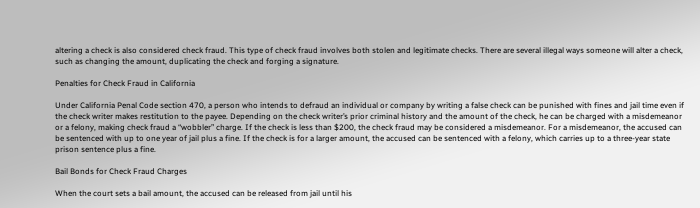altering a check is also considered check fraud. This type of check fraud involves both stolen and legitimate checks. There are several illegal ways someone will alter a check, such as changing the amount, duplicating the check and forging a signature.

Penalties for Check Fraud in California

Under California Penal Code section 470, a person who intends to defraud an individual or company by writing a false check can be punished with fines and jail time even if the check writer makes restitution to the payee. Depending on the check writer’s prior criminal history and the amount of the check, he can be charged with a misdemeanor or a felony, making check fraud a “wobbler” charge. If the check is less than $200, the check fraud may be considered a misdemeanor. For a misdemeanor, the accused can be sentenced with up to one year of jail plus a fine. If the check is for a larger amount, the accused can be sentenced with a felony, which carries up to a three-year state prison sentence plus a fine.

Bail Bonds for Check Fraud Charges

When the court sets a bail amount, the accused can be released from jail until his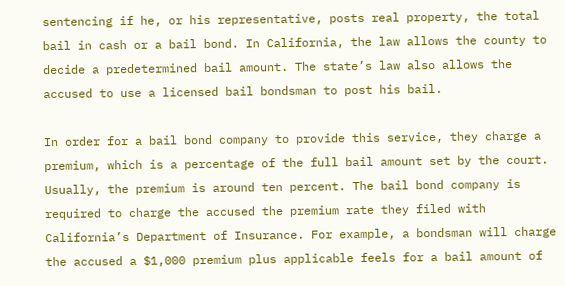sentencing if he, or his representative, posts real property, the total bail in cash or a bail bond. In California, the law allows the county to decide a predetermined bail amount. The state’s law also allows the accused to use a licensed bail bondsman to post his bail.

In order for a bail bond company to provide this service, they charge a premium, which is a percentage of the full bail amount set by the court. Usually, the premium is around ten percent. The bail bond company is required to charge the accused the premium rate they filed with California’s Department of Insurance. For example, a bondsman will charge the accused a $1,000 premium plus applicable feels for a bail amount of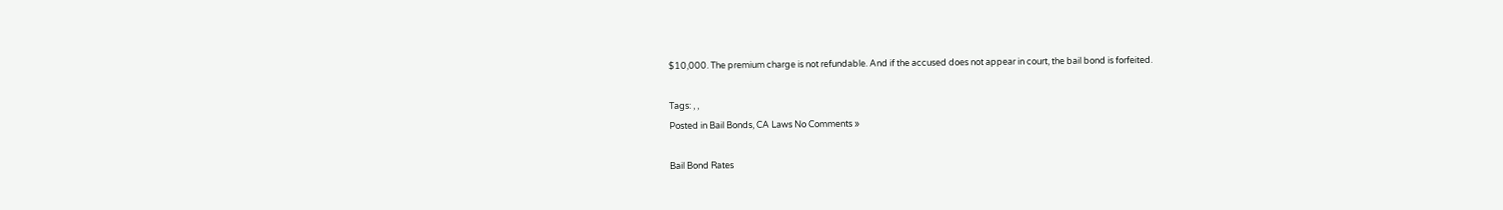$10,000. The premium charge is not refundable. And if the accused does not appear in court, the bail bond is forfeited.

Tags: , ,
Posted in Bail Bonds, CA Laws No Comments »

Bail Bond Rates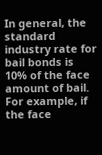In general, the standard industry rate for bail bonds is 10% of the face amount of bail. For example, if the face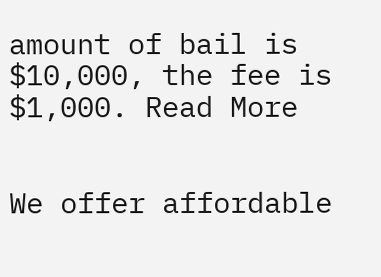amount of bail is $10,000, the fee is $1,000. Read More


We offer affordable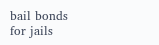bail bonds for jails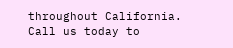throughout California. Call us today to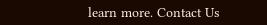learn more. Contact Us